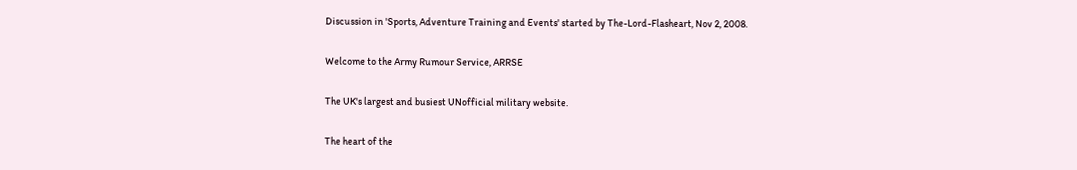Discussion in 'Sports, Adventure Training and Events' started by The-Lord-Flasheart, Nov 2, 2008.

Welcome to the Army Rumour Service, ARRSE

The UK's largest and busiest UNofficial military website.

The heart of the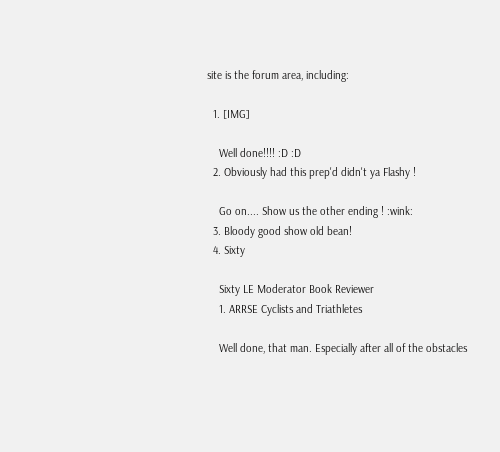site is the forum area, including:

  1. [IMG]

    Well done!!!! :D :D
  2. Obviously had this prep'd didn't ya Flashy !

    Go on.... Show us the other ending ! :wink:
  3. Bloody good show old bean!
  4. Sixty

    Sixty LE Moderator Book Reviewer
    1. ARRSE Cyclists and Triathletes

    Well done, that man. Especially after all of the obstacles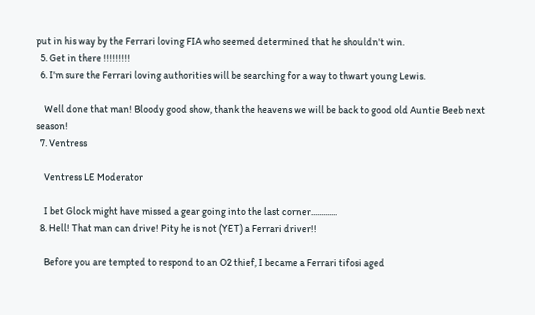put in his way by the Ferrari loving FIA who seemed determined that he shouldn't win.
  5. Get in there !!!!!!!!!
  6. I'm sure the Ferrari loving authorities will be searching for a way to thwart young Lewis.

    Well done that man! Bloody good show, thank the heavens we will be back to good old Auntie Beeb next season!
  7. Ventress

    Ventress LE Moderator

    I bet Glock might have missed a gear going into the last corner.............
  8. Hell! That man can drive! Pity he is not (YET) a Ferrari driver!!

    Before you are tempted to respond to an O2 thief, I became a Ferrari tifosi aged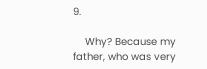9.

    Why? Because my father, who was very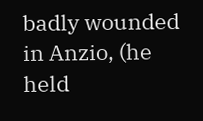badly wounded in Anzio, (he held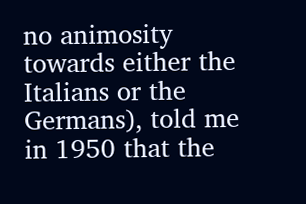no animosity towards either the Italians or the Germans), told me in 1950 that the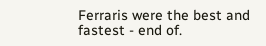Ferraris were the best and fastest - end of.